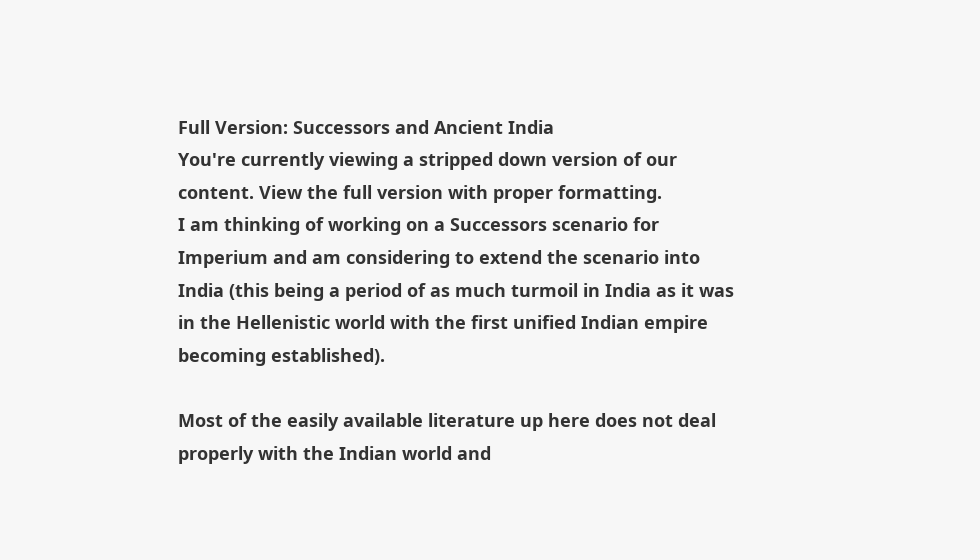Full Version: Successors and Ancient India
You're currently viewing a stripped down version of our content. View the full version with proper formatting.
I am thinking of working on a Successors scenario for Imperium and am considering to extend the scenario into India (this being a period of as much turmoil in India as it was in the Hellenistic world with the first unified Indian empire becoming established).

Most of the easily available literature up here does not deal properly with the Indian world and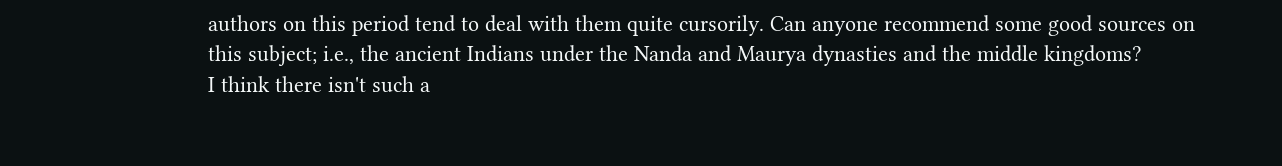authors on this period tend to deal with them quite cursorily. Can anyone recommend some good sources on this subject; i.e., the ancient Indians under the Nanda and Maurya dynasties and the middle kingdoms?
I think there isn't such a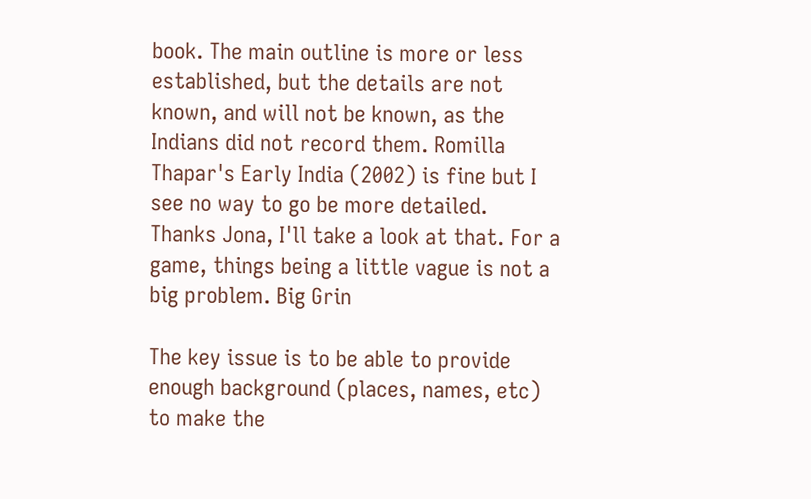book. The main outline is more or less established, but the details are not known, and will not be known, as the Indians did not record them. Romilla Thapar's Early India (2002) is fine but I see no way to go be more detailed.
Thanks Jona, I'll take a look at that. For a game, things being a little vague is not a big problem. Big Grin

The key issue is to be able to provide enough background (places, names, etc) to make the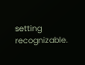setting recognizable.